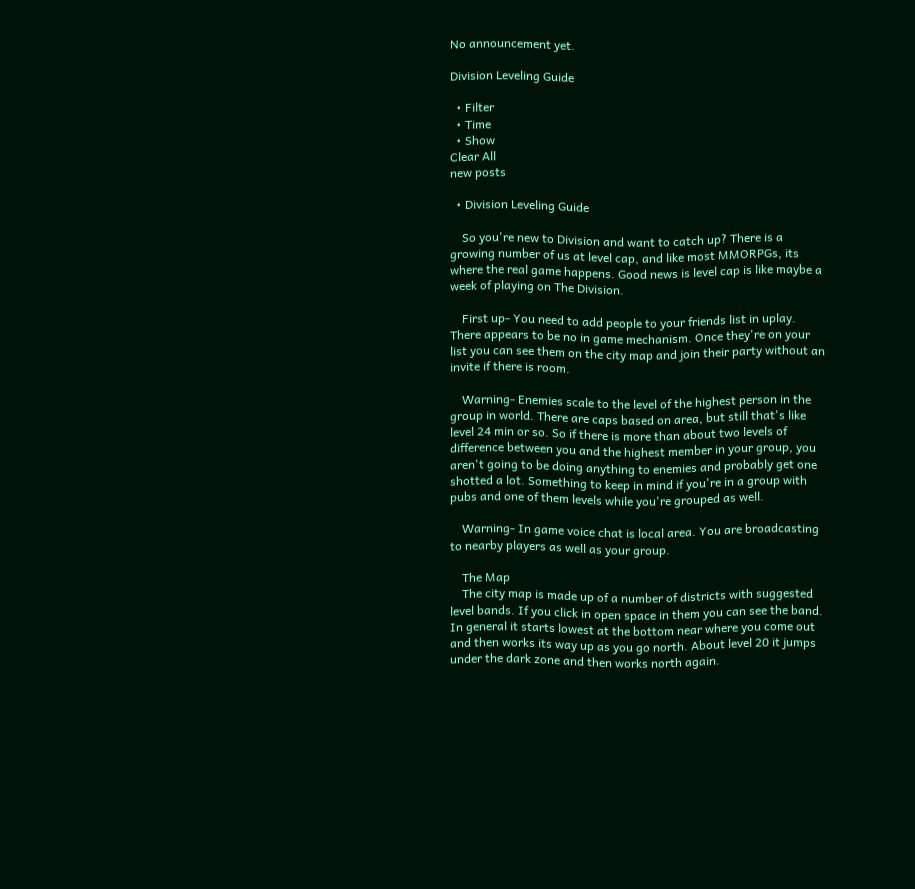No announcement yet.

Division Leveling Guide

  • Filter
  • Time
  • Show
Clear All
new posts

  • Division Leveling Guide

    So you're new to Division and want to catch up? There is a growing number of us at level cap, and like most MMORPGs, its where the real game happens. Good news is level cap is like maybe a week of playing on The Division.

    First up- You need to add people to your friends list in uplay. There appears to be no in game mechanism. Once they're on your list you can see them on the city map and join their party without an invite if there is room.

    Warning- Enemies scale to the level of the highest person in the group in world. There are caps based on area, but still that's like level 24 min or so. So if there is more than about two levels of difference between you and the highest member in your group, you aren't going to be doing anything to enemies and probably get one shotted a lot. Something to keep in mind if you're in a group with pubs and one of them levels while you're grouped as well.

    Warning- In game voice chat is local area. You are broadcasting to nearby players as well as your group.

    The Map
    The city map is made up of a number of districts with suggested level bands. If you click in open space in them you can see the band. In general it starts lowest at the bottom near where you come out and then works its way up as you go north. About level 20 it jumps under the dark zone and then works north again.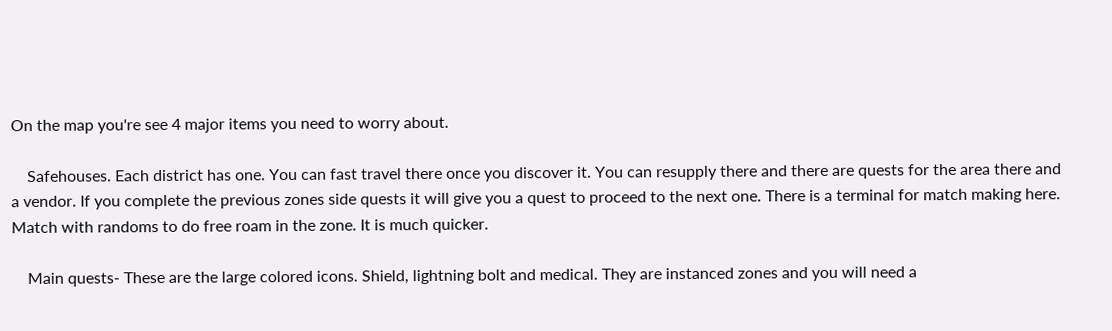On the map you're see 4 major items you need to worry about.

    Safehouses. Each district has one. You can fast travel there once you discover it. You can resupply there and there are quests for the area there and a vendor. If you complete the previous zones side quests it will give you a quest to proceed to the next one. There is a terminal for match making here. Match with randoms to do free roam in the zone. It is much quicker.

    Main quests- These are the large colored icons. Shield, lightning bolt and medical. They are instanced zones and you will need a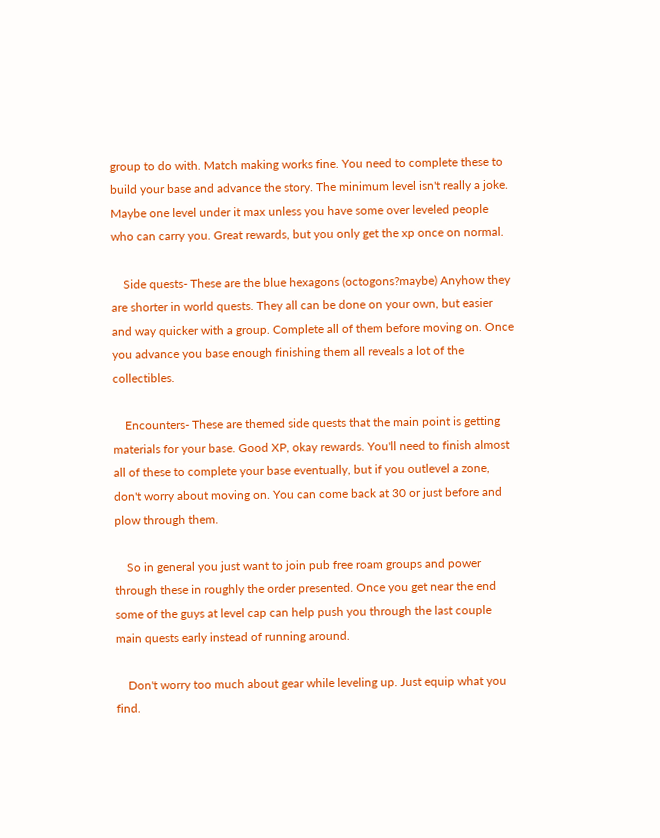group to do with. Match making works fine. You need to complete these to build your base and advance the story. The minimum level isn't really a joke. Maybe one level under it max unless you have some over leveled people who can carry you. Great rewards, but you only get the xp once on normal.

    Side quests- These are the blue hexagons (octogons?maybe) Anyhow they are shorter in world quests. They all can be done on your own, but easier and way quicker with a group. Complete all of them before moving on. Once you advance you base enough finishing them all reveals a lot of the collectibles.

    Encounters- These are themed side quests that the main point is getting materials for your base. Good XP, okay rewards. You'll need to finish almost all of these to complete your base eventually, but if you outlevel a zone, don't worry about moving on. You can come back at 30 or just before and plow through them.

    So in general you just want to join pub free roam groups and power through these in roughly the order presented. Once you get near the end some of the guys at level cap can help push you through the last couple main quests early instead of running around.

    Don't worry too much about gear while leveling up. Just equip what you find.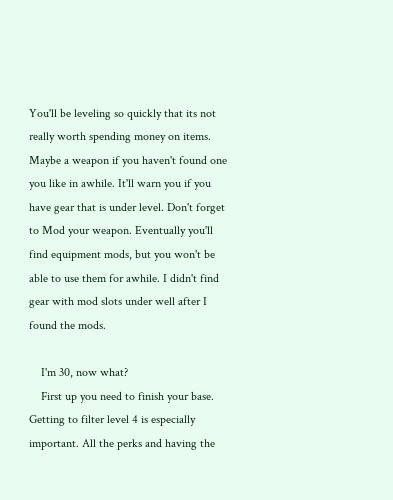You'll be leveling so quickly that its not really worth spending money on items. Maybe a weapon if you haven't found one you like in awhile. It'll warn you if you have gear that is under level. Don't forget to Mod your weapon. Eventually you'll find equipment mods, but you won't be able to use them for awhile. I didn't find gear with mod slots under well after I found the mods.

    I'm 30, now what?
    First up you need to finish your base. Getting to filter level 4 is especially important. All the perks and having the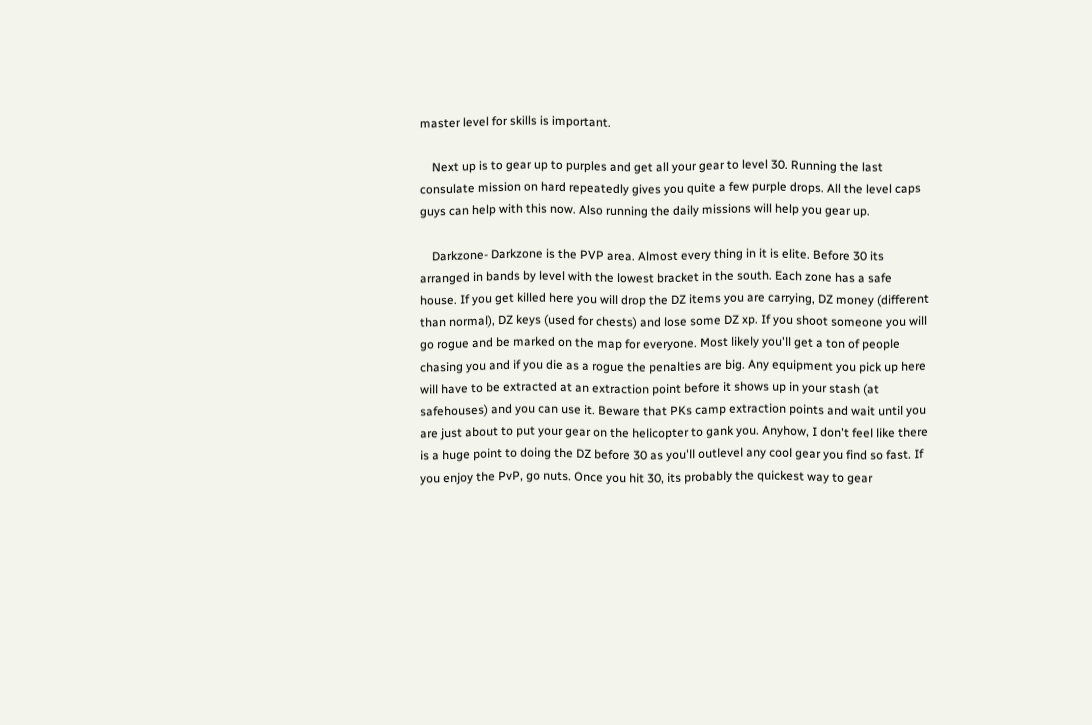master level for skills is important.

    Next up is to gear up to purples and get all your gear to level 30. Running the last consulate mission on hard repeatedly gives you quite a few purple drops. All the level caps guys can help with this now. Also running the daily missions will help you gear up.

    Darkzone- Darkzone is the PVP area. Almost every thing in it is elite. Before 30 its arranged in bands by level with the lowest bracket in the south. Each zone has a safe house. If you get killed here you will drop the DZ items you are carrying, DZ money (different than normal), DZ keys (used for chests) and lose some DZ xp. If you shoot someone you will go rogue and be marked on the map for everyone. Most likely you'll get a ton of people chasing you and if you die as a rogue the penalties are big. Any equipment you pick up here will have to be extracted at an extraction point before it shows up in your stash (at safehouses) and you can use it. Beware that PKs camp extraction points and wait until you are just about to put your gear on the helicopter to gank you. Anyhow, I don't feel like there is a huge point to doing the DZ before 30 as you'll outlevel any cool gear you find so fast. If you enjoy the PvP, go nuts. Once you hit 30, its probably the quickest way to gear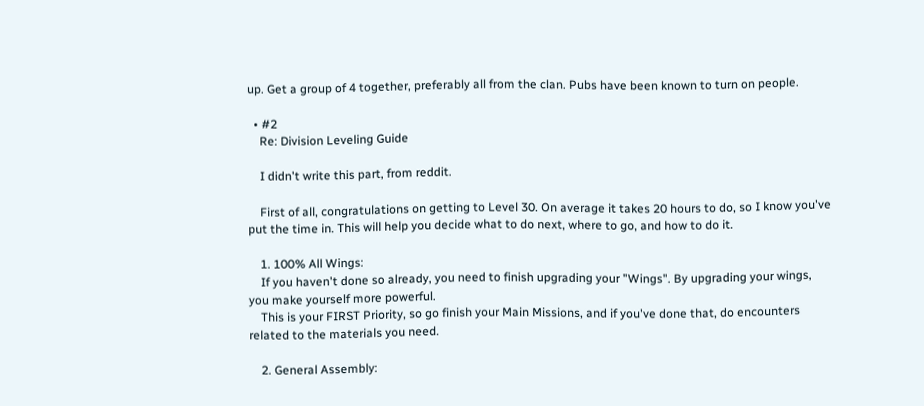up. Get a group of 4 together, preferably all from the clan. Pubs have been known to turn on people.

  • #2
    Re: Division Leveling Guide

    I didn't write this part, from reddit.

    First of all, congratulations on getting to Level 30. On average it takes 20 hours to do, so I know you've put the time in. This will help you decide what to do next, where to go, and how to do it.

    1. 100% All Wings:
    If you haven't done so already, you need to finish upgrading your "Wings". By upgrading your wings, you make yourself more powerful.
    This is your FIRST Priority, so go finish your Main Missions, and if you've done that, do encounters related to the materials you need.

    2. General Assembly: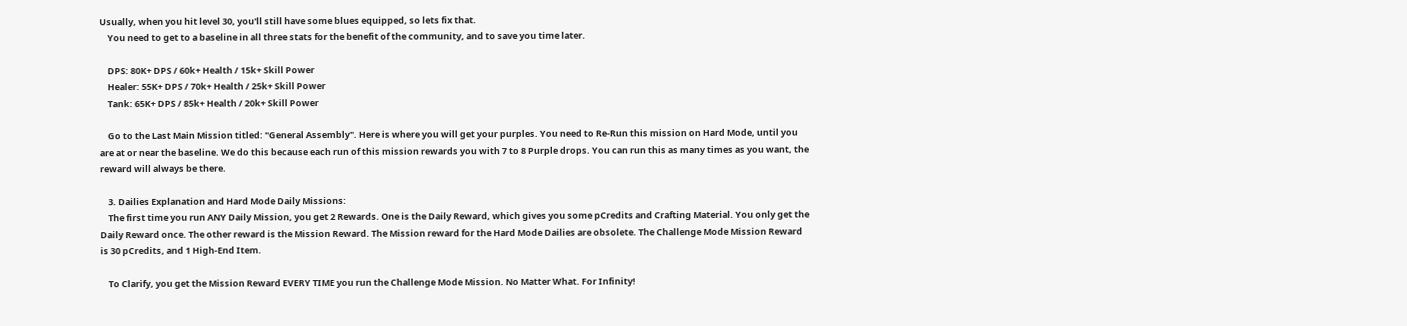Usually, when you hit level 30, you'll still have some blues equipped, so lets fix that.
    You need to get to a baseline in all three stats for the benefit of the community, and to save you time later.

    DPS: 80K+ DPS / 60k+ Health / 15k+ Skill Power
    Healer: 55K+ DPS / 70k+ Health / 25k+ Skill Power
    Tank: 65K+ DPS / 85k+ Health / 20k+ Skill Power

    Go to the Last Main Mission titled: "General Assembly". Here is where you will get your purples. You need to Re-Run this mission on Hard Mode, until you are at or near the baseline. We do this because each run of this mission rewards you with 7 to 8 Purple drops. You can run this as many times as you want, the reward will always be there.

    3. Dailies Explanation and Hard Mode Daily Missions:
    The first time you run ANY Daily Mission, you get 2 Rewards. One is the Daily Reward, which gives you some pCredits and Crafting Material. You only get the Daily Reward once. The other reward is the Mission Reward. The Mission reward for the Hard Mode Dailies are obsolete. The Challenge Mode Mission Reward is 30 pCredits, and 1 High-End Item.

    To Clarify, you get the Mission Reward EVERY TIME you run the Challenge Mode Mission. No Matter What. For Infinity!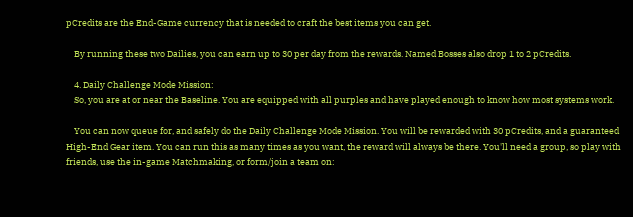pCredits are the End-Game currency that is needed to craft the best items you can get.

    By running these two Dailies, you can earn up to 30 per day from the rewards. Named Bosses also drop 1 to 2 pCredits.

    4. Daily Challenge Mode Mission:
    So, you are at or near the Baseline. You are equipped with all purples and have played enough to know how most systems work.

    You can now queue for, and safely do the Daily Challenge Mode Mission. You will be rewarded with 30 pCredits, and a guaranteed High-End Gear item. You can run this as many times as you want, the reward will always be there. You'll need a group, so play with friends, use the in-game Matchmaking, or form/join a team on: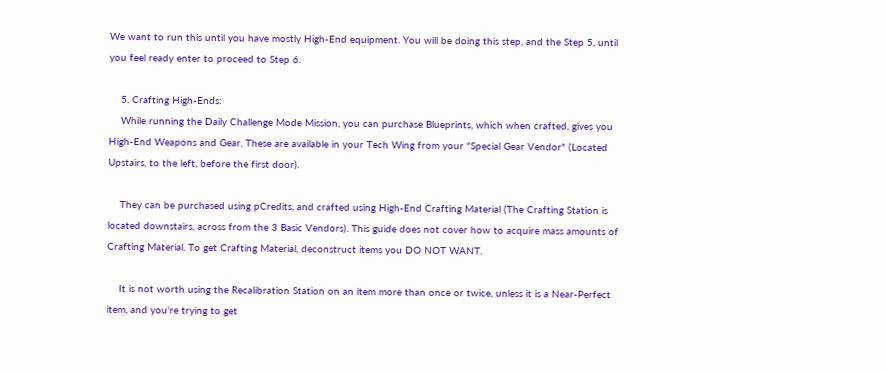We want to run this until you have mostly High-End equipment. You will be doing this step, and the Step 5, until you feel ready enter to proceed to Step 6.

    5. Crafting High-Ends:
    While running the Daily Challenge Mode Mission, you can purchase Blueprints, which when crafted, gives you High-End Weapons and Gear. These are available in your Tech Wing from your "Special Gear Vendor" (Located Upstairs, to the left, before the first door).

    They can be purchased using pCredits, and crafted using High-End Crafting Material (The Crafting Station is located downstairs, across from the 3 Basic Vendors). This guide does not cover how to acquire mass amounts of Crafting Material. To get Crafting Material, deconstruct items you DO NOT WANT.

    It is not worth using the Recalibration Station on an item more than once or twice, unless it is a Near-Perfect item, and you're trying to get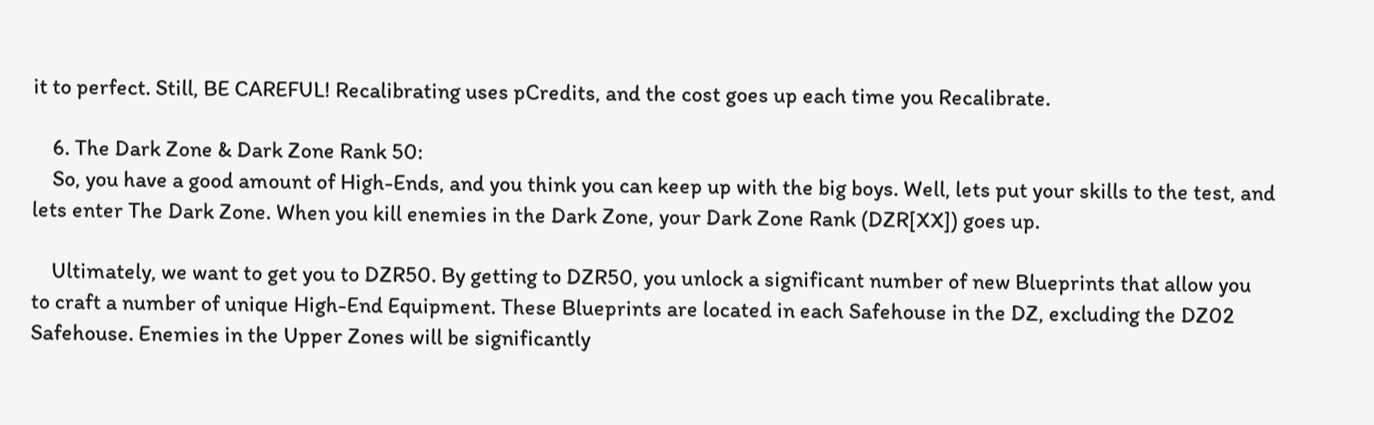it to perfect. Still, BE CAREFUL! Recalibrating uses pCredits, and the cost goes up each time you Recalibrate.

    6. The Dark Zone & Dark Zone Rank 50:
    So, you have a good amount of High-Ends, and you think you can keep up with the big boys. Well, lets put your skills to the test, and lets enter The Dark Zone. When you kill enemies in the Dark Zone, your Dark Zone Rank (DZR[XX]) goes up.

    Ultimately, we want to get you to DZR50. By getting to DZR50, you unlock a significant number of new Blueprints that allow you to craft a number of unique High-End Equipment. These Blueprints are located in each Safehouse in the DZ, excluding the DZ02 Safehouse. Enemies in the Upper Zones will be significantly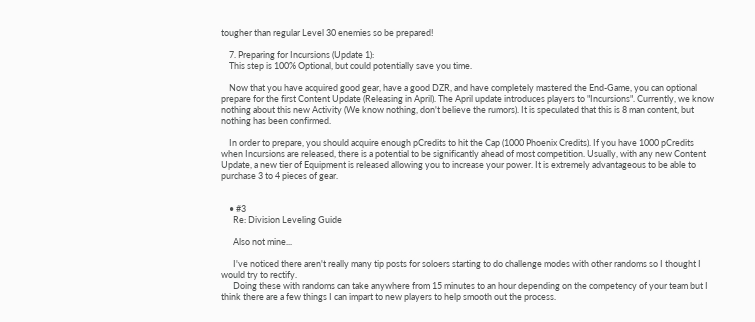tougher than regular Level 30 enemies so be prepared!

    7. Preparing for Incursions (Update 1):
    This step is 100% Optional, but could potentially save you time.

    Now that you have acquired good gear, have a good DZR, and have completely mastered the End-Game, you can optional prepare for the first Content Update (Releasing in April). The April update introduces players to "Incursions". Currently, we know nothing about this new Activity (We know nothing, don't believe the rumors). It is speculated that this is 8 man content, but nothing has been confirmed.

    In order to prepare, you should acquire enough pCredits to hit the Cap (1000 Phoenix Credits). If you have 1000 pCredits when Incursions are released, there is a potential to be significantly ahead of most competition. Usually, with any new Content Update, a new tier of Equipment is released allowing you to increase your power. It is extremely advantageous to be able to purchase 3 to 4 pieces of gear.


    • #3
      Re: Division Leveling Guide

      Also not mine...

      I've noticed there aren't really many tip posts for soloers starting to do challenge modes with other randoms so I thought I would try to rectify.
      Doing these with randoms can take anywhere from 15 minutes to an hour depending on the competency of your team but I think there are a few things I can impart to new players to help smooth out the process.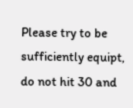Please try to be sufficiently equipt, do not hit 30 and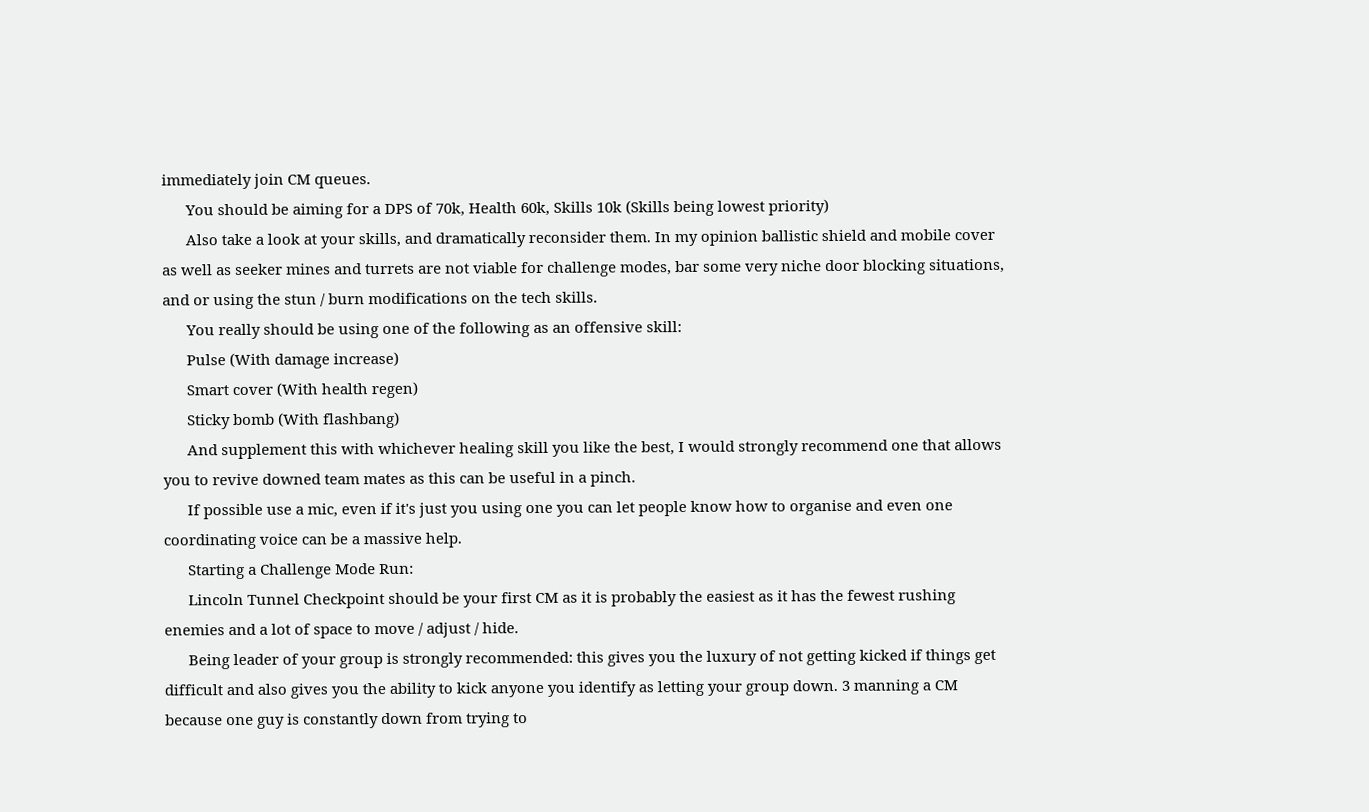immediately join CM queues.
      You should be aiming for a DPS of 70k, Health 60k, Skills 10k (Skills being lowest priority)
      Also take a look at your skills, and dramatically reconsider them. In my opinion ballistic shield and mobile cover as well as seeker mines and turrets are not viable for challenge modes, bar some very niche door blocking situations, and or using the stun / burn modifications on the tech skills.
      You really should be using one of the following as an offensive skill:
      Pulse (With damage increase)
      Smart cover (With health regen)
      Sticky bomb (With flashbang)
      And supplement this with whichever healing skill you like the best, I would strongly recommend one that allows you to revive downed team mates as this can be useful in a pinch.
      If possible use a mic, even if it's just you using one you can let people know how to organise and even one coordinating voice can be a massive help.
      Starting a Challenge Mode Run:
      Lincoln Tunnel Checkpoint should be your first CM as it is probably the easiest as it has the fewest rushing enemies and a lot of space to move / adjust / hide.
      Being leader of your group is strongly recommended: this gives you the luxury of not getting kicked if things get difficult and also gives you the ability to kick anyone you identify as letting your group down. 3 manning a CM because one guy is constantly down from trying to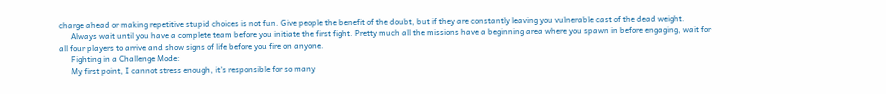charge ahead or making repetitive stupid choices is not fun. Give people the benefit of the doubt, but if they are constantly leaving you vulnerable cast of the dead weight.
      Always wait until you have a complete team before you initiate the first fight. Pretty much all the missions have a beginning area where you spawn in before engaging, wait for all four players to arrive and show signs of life before you fire on anyone.
      Fighting in a Challenge Mode:
      My first point, I cannot stress enough, it's responsible for so many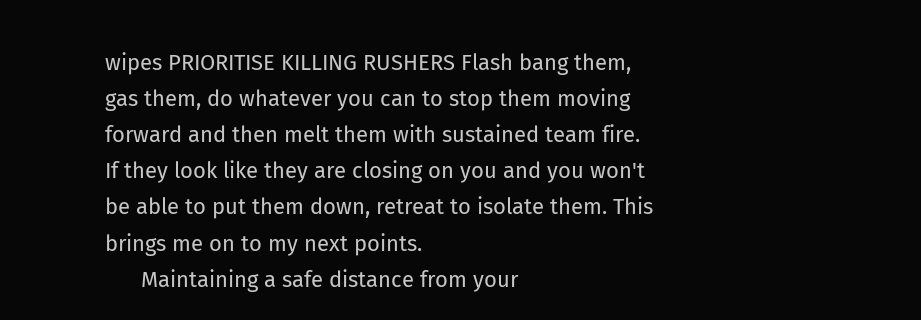wipes PRIORITISE KILLING RUSHERS Flash bang them, gas them, do whatever you can to stop them moving forward and then melt them with sustained team fire. If they look like they are closing on you and you won't be able to put them down, retreat to isolate them. This brings me on to my next points.
      Maintaining a safe distance from your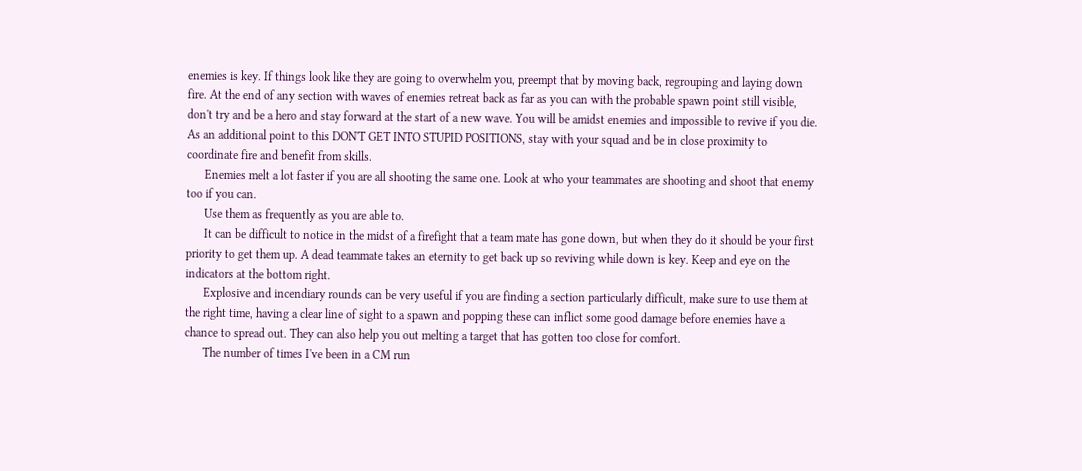enemies is key. If things look like they are going to overwhelm you, preempt that by moving back, regrouping and laying down fire. At the end of any section with waves of enemies retreat back as far as you can with the probable spawn point still visible, don't try and be a hero and stay forward at the start of a new wave. You will be amidst enemies and impossible to revive if you die. As an additional point to this DON'T GET INTO STUPID POSITIONS, stay with your squad and be in close proximity to coordinate fire and benefit from skills.
      Enemies melt a lot faster if you are all shooting the same one. Look at who your teammates are shooting and shoot that enemy too if you can.
      Use them as frequently as you are able to.
      It can be difficult to notice in the midst of a firefight that a team mate has gone down, but when they do it should be your first priority to get them up. A dead teammate takes an eternity to get back up so reviving while down is key. Keep and eye on the indicators at the bottom right.
      Explosive and incendiary rounds can be very useful if you are finding a section particularly difficult, make sure to use them at the right time, having a clear line of sight to a spawn and popping these can inflict some good damage before enemies have a chance to spread out. They can also help you out melting a target that has gotten too close for comfort.
      The number of times I've been in a CM run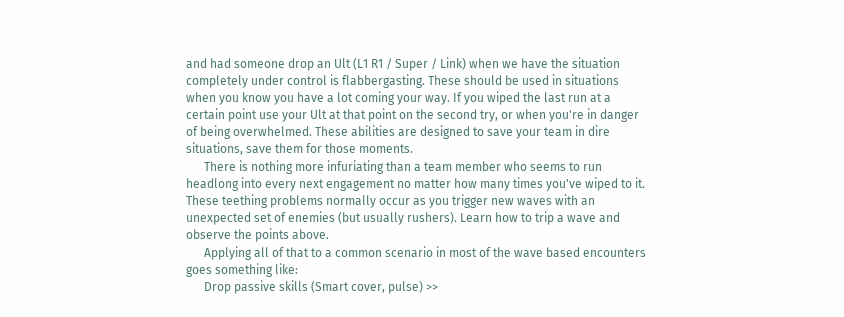and had someone drop an Ult (L1 R1 / Super / Link) when we have the situation completely under control is flabbergasting. These should be used in situations when you know you have a lot coming your way. If you wiped the last run at a certain point use your Ult at that point on the second try, or when you're in danger of being overwhelmed. These abilities are designed to save your team in dire situations, save them for those moments.
      There is nothing more infuriating than a team member who seems to run headlong into every next engagement no matter how many times you've wiped to it. These teething problems normally occur as you trigger new waves with an unexpected set of enemies (but usually rushers). Learn how to trip a wave and observe the points above.
      Applying all of that to a common scenario in most of the wave based encounters goes something like:
      Drop passive skills (Smart cover, pulse) >>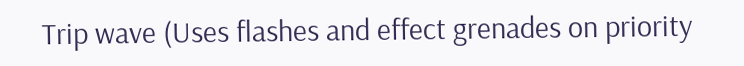Trip wave (Uses flashes and effect grenades on priority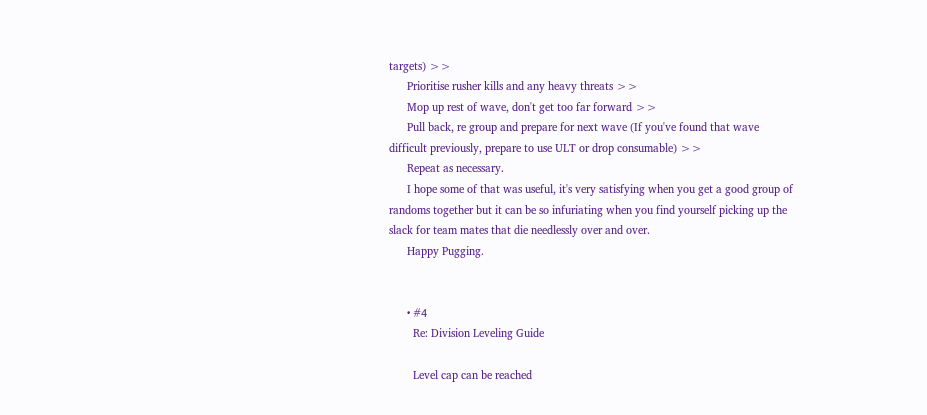targets) >>
      Prioritise rusher kills and any heavy threats >>
      Mop up rest of wave, don't get too far forward >>
      Pull back, re group and prepare for next wave (If you've found that wave difficult previously, prepare to use ULT or drop consumable) >>
      Repeat as necessary.
      I hope some of that was useful, it's very satisfying when you get a good group of randoms together but it can be so infuriating when you find yourself picking up the slack for team mates that die needlessly over and over.
      Happy Pugging.


      • #4
        Re: Division Leveling Guide

        Level cap can be reached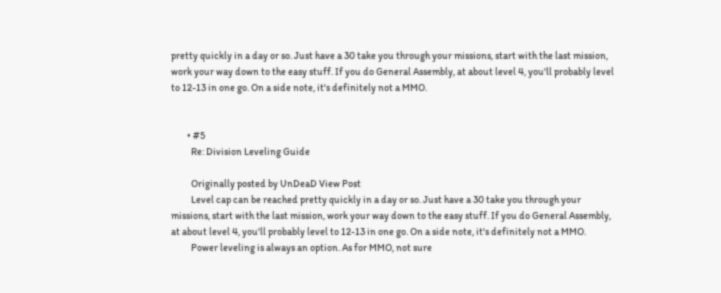pretty quickly in a day or so. Just have a 30 take you through your missions, start with the last mission, work your way down to the easy stuff. If you do General Assembly, at about level 4, you'll probably level to 12-13 in one go. On a side note, it's definitely not a MMO.


        • #5
          Re: Division Leveling Guide

          Originally posted by UnDeaD View Post
          Level cap can be reached pretty quickly in a day or so. Just have a 30 take you through your missions, start with the last mission, work your way down to the easy stuff. If you do General Assembly, at about level 4, you'll probably level to 12-13 in one go. On a side note, it's definitely not a MMO.
          Power leveling is always an option. As for MMO, not sure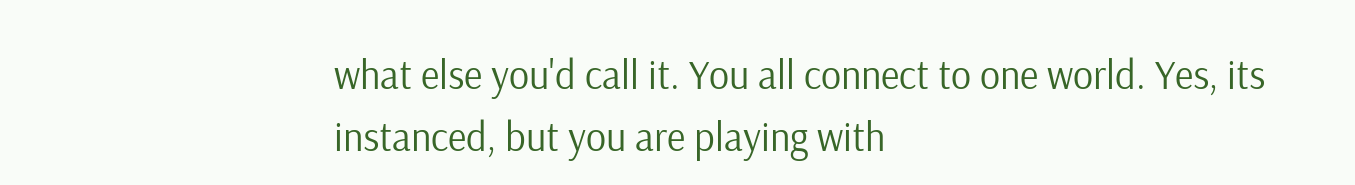what else you'd call it. You all connect to one world. Yes, its instanced, but you are playing with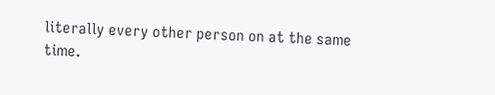literally every other person on at the same time.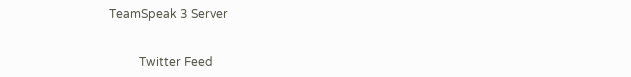TeamSpeak 3 Server


          Twitter Feed